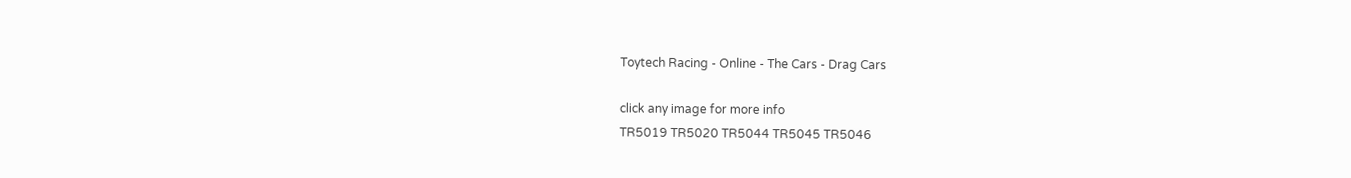Toytech Racing - Online - The Cars - Drag Cars

click any image for more info
TR5019 TR5020 TR5044 TR5045 TR5046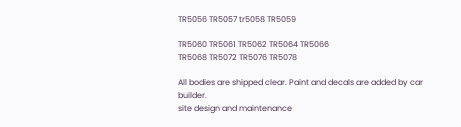TR5056 TR5057 tr5058 TR5059

TR5060 TR5061 TR5062 TR5064 TR5066
TR5068 TR5072 TR5076 TR5078

All bodies are shipped clear. Paint and decals are added by car builder.
site design and maintenance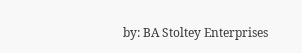by: BA Stoltey Enterprises